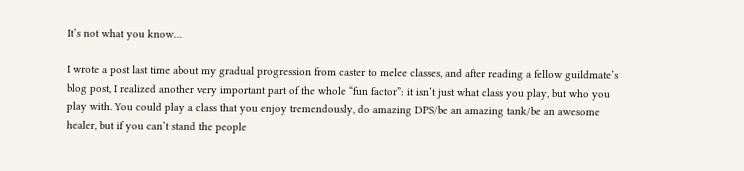It’s not what you know…

I wrote a post last time about my gradual progression from caster to melee classes, and after reading a fellow guildmate’s blog post, I realized another very important part of the whole “fun factor”: it isn’t just what class you play, but who you play with. You could play a class that you enjoy tremendously, do amazing DPS/be an amazing tank/be an awesome healer, but if you can’t stand the people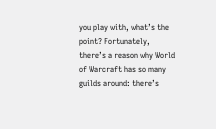you play with, what’s the point? Fortunately, there’s a reason why World of Warcraft has so many guilds around: there’s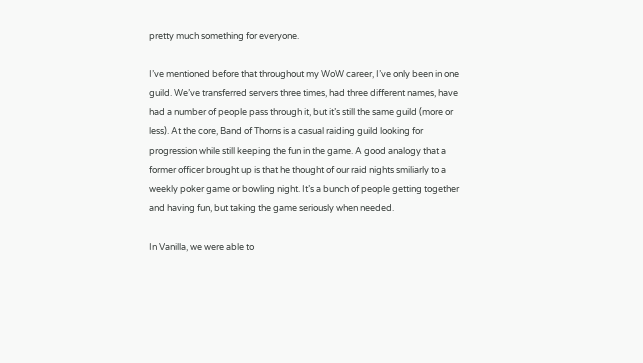pretty much something for everyone.

I’ve mentioned before that throughout my WoW career, I’ve only been in one guild. We’ve transferred servers three times, had three different names, have had a number of people pass through it, but it’s still the same guild (more or less). At the core, Band of Thorns is a casual raiding guild looking for progression while still keeping the fun in the game. A good analogy that a former officer brought up is that he thought of our raid nights smiliarly to a weekly poker game or bowling night. It’s a bunch of people getting together and having fun, but taking the game seriously when needed.

In Vanilla, we were able to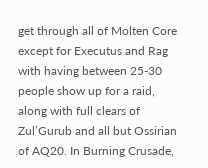get through all of Molten Core except for Executus and Rag with having between 25-30 people show up for a raid, along with full clears of Zul’Gurub and all but Ossirian of AQ20. In Burning Crusade,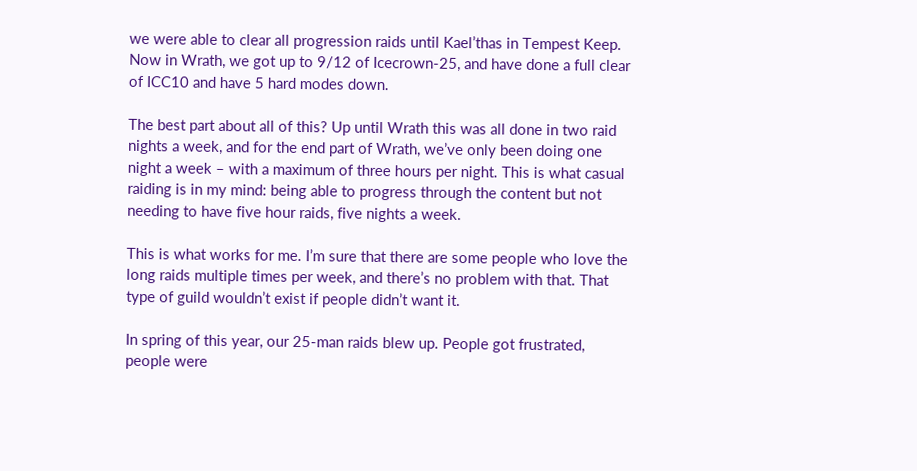we were able to clear all progression raids until Kael’thas in Tempest Keep. Now in Wrath, we got up to 9/12 of Icecrown-25, and have done a full clear of ICC10 and have 5 hard modes down.

The best part about all of this? Up until Wrath this was all done in two raid nights a week, and for the end part of Wrath, we’ve only been doing one night a week – with a maximum of three hours per night. This is what casual raiding is in my mind: being able to progress through the content but not needing to have five hour raids, five nights a week.

This is what works for me. I’m sure that there are some people who love the long raids multiple times per week, and there’s no problem with that. That type of guild wouldn’t exist if people didn’t want it.

In spring of this year, our 25-man raids blew up. People got frustrated, people were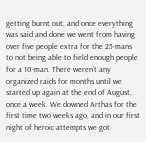getting burnt out, and once everything was said and done we went from having over five people extra for the 25-mans to not being able to field enough people for a 10-man. There weren’t any organized raids for months until we started up again at the end of August, once a week. We downed Arthas for the first time two weeks ago, and in our first night of heroic attempts we got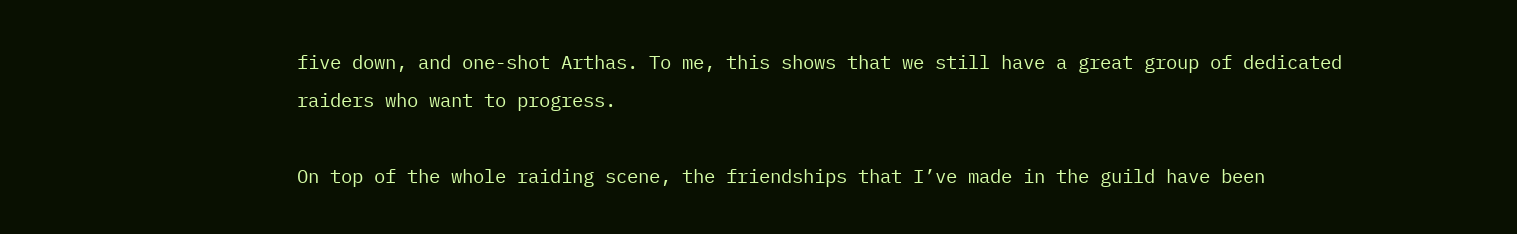five down, and one-shot Arthas. To me, this shows that we still have a great group of dedicated raiders who want to progress.

On top of the whole raiding scene, the friendships that I’ve made in the guild have been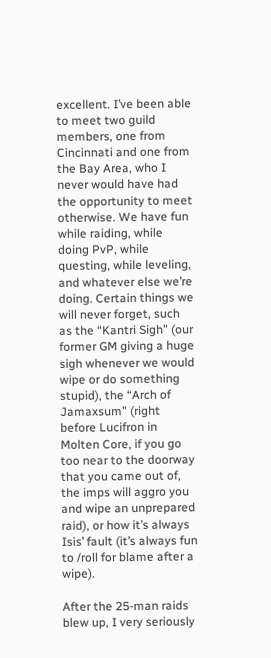excellent. I’ve been able to meet two guild members, one from Cincinnati and one from the Bay Area, who I never would have had the opportunity to meet otherwise. We have fun while raiding, while doing PvP, while questing, while leveling, and whatever else we’re doing. Certain things we will never forget, such as the “Kantri Sigh” (our former GM giving a huge sigh whenever we would wipe or do something stupid), the “Arch of Jamaxsum” (right before Lucifron in Molten Core, if you go too near to the doorway that you came out of, the imps will aggro you and wipe an unprepared raid), or how it’s always Isis’ fault (it’s always fun to /roll for blame after a wipe).

After the 25-man raids blew up, I very seriously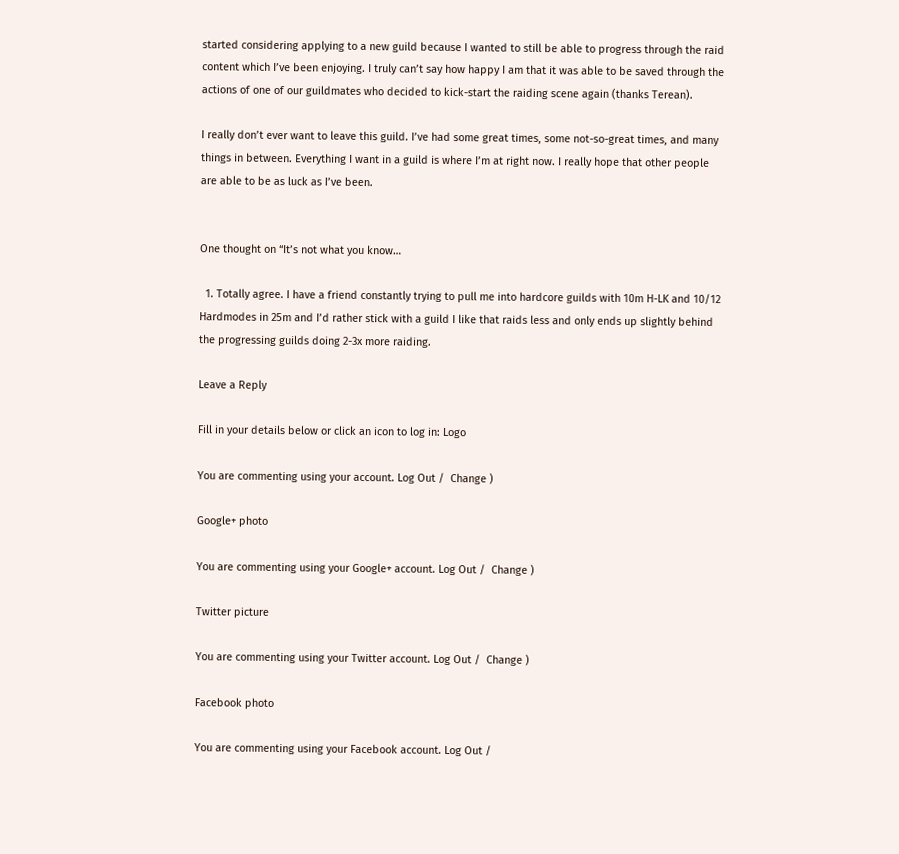started considering applying to a new guild because I wanted to still be able to progress through the raid content which I’ve been enjoying. I truly can’t say how happy I am that it was able to be saved through the actions of one of our guildmates who decided to kick-start the raiding scene again (thanks Terean).

I really don’t ever want to leave this guild. I’ve had some great times, some not-so-great times, and many things in between. Everything I want in a guild is where I’m at right now. I really hope that other people are able to be as luck as I’ve been.


One thought on “It’s not what you know…

  1. Totally agree. I have a friend constantly trying to pull me into hardcore guilds with 10m H-LK and 10/12 Hardmodes in 25m and I’d rather stick with a guild I like that raids less and only ends up slightly behind the progressing guilds doing 2-3x more raiding.

Leave a Reply

Fill in your details below or click an icon to log in: Logo

You are commenting using your account. Log Out /  Change )

Google+ photo

You are commenting using your Google+ account. Log Out /  Change )

Twitter picture

You are commenting using your Twitter account. Log Out /  Change )

Facebook photo

You are commenting using your Facebook account. Log Out /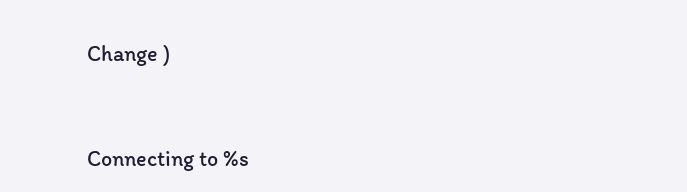Change )


Connecting to %s